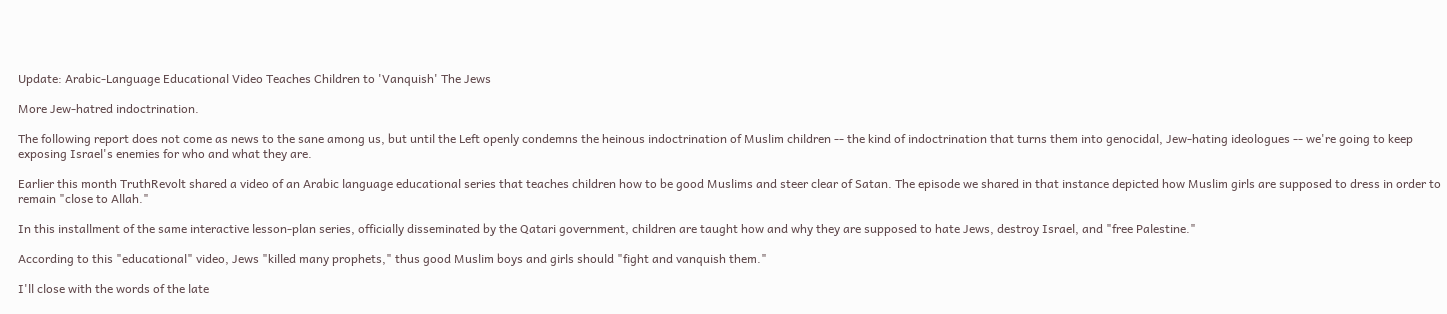Update: Arabic-Language Educational Video Teaches Children to 'Vanquish' The Jews

More Jew-hatred indoctrination.

The following report does not come as news to the sane among us, but until the Left openly condemns the heinous indoctrination of Muslim children -- the kind of indoctrination that turns them into genocidal, Jew-hating ideologues -- we're going to keep exposing Israel's enemies for who and what they are.

Earlier this month TruthRevolt shared a video of an Arabic language educational series that teaches children how to be good Muslims and steer clear of Satan. The episode we shared in that instance depicted how Muslim girls are supposed to dress in order to remain "close to Allah."

In this installment of the same interactive lesson-plan series, officially disseminated by the Qatari government, children are taught how and why they are supposed to hate Jews, destroy Israel, and "free Palestine."

According to this "educational" video, Jews "killed many prophets," thus good Muslim boys and girls should "fight and vanquish them."

I'll close with the words of the late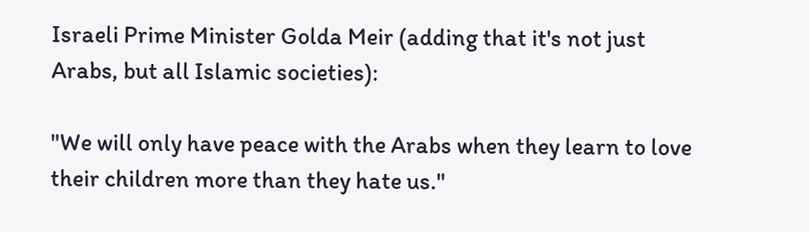Israeli Prime Minister Golda Meir (adding that it's not just Arabs, but all Islamic societies):

"We will only have peace with the Arabs when they learn to love their children more than they hate us."